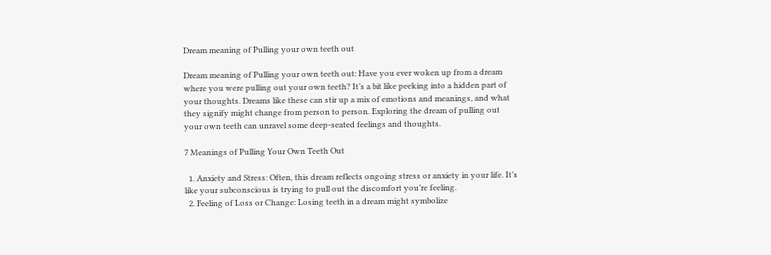Dream meaning of Pulling your own teeth out

Dream meaning of Pulling your own teeth out: Have you ever woken up from a dream where you were pulling out your own teeth? It’s a bit like peeking into a hidden part of your thoughts. Dreams like these can stir up a mix of emotions and meanings, and what they signify might change from person to person. Exploring the dream of pulling out your own teeth can unravel some deep-seated feelings and thoughts.

7 Meanings of Pulling Your Own Teeth Out

  1. Anxiety and Stress: Often, this dream reflects ongoing stress or anxiety in your life. It’s like your subconscious is trying to pull out the discomfort you’re feeling.
  2. Feeling of Loss or Change: Losing teeth in a dream might symbolize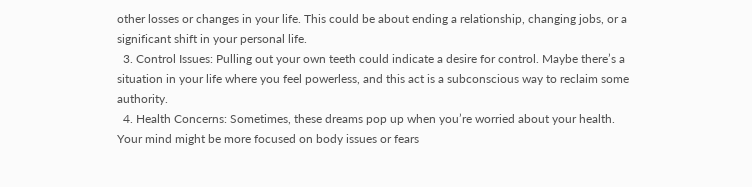other losses or changes in your life. This could be about ending a relationship, changing jobs, or a significant shift in your personal life.
  3. Control Issues: Pulling out your own teeth could indicate a desire for control. Maybe there’s a situation in your life where you feel powerless, and this act is a subconscious way to reclaim some authority.
  4. Health Concerns: Sometimes, these dreams pop up when you’re worried about your health. Your mind might be more focused on body issues or fears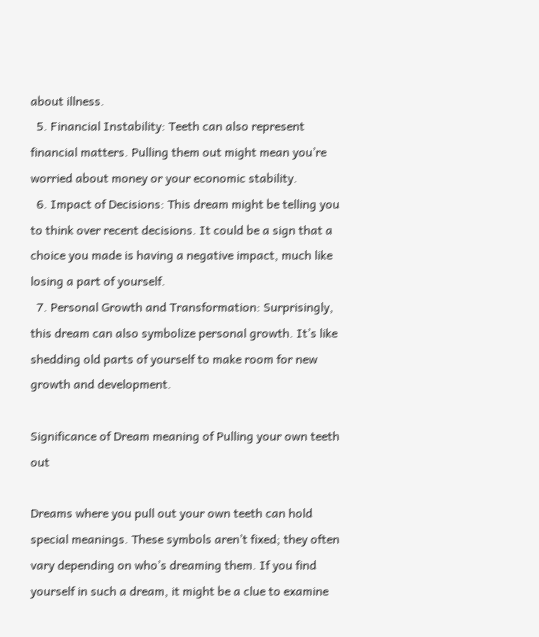about illness.
  5. Financial Instability: Teeth can also represent financial matters. Pulling them out might mean you’re worried about money or your economic stability.
  6. Impact of Decisions: This dream might be telling you to think over recent decisions. It could be a sign that a choice you made is having a negative impact, much like losing a part of yourself.
  7. Personal Growth and Transformation: Surprisingly, this dream can also symbolize personal growth. It’s like shedding old parts of yourself to make room for new growth and development.

Significance of Dream meaning of Pulling your own teeth out

Dreams where you pull out your own teeth can hold special meanings. These symbols aren’t fixed; they often vary depending on who’s dreaming them. If you find yourself in such a dream, it might be a clue to examine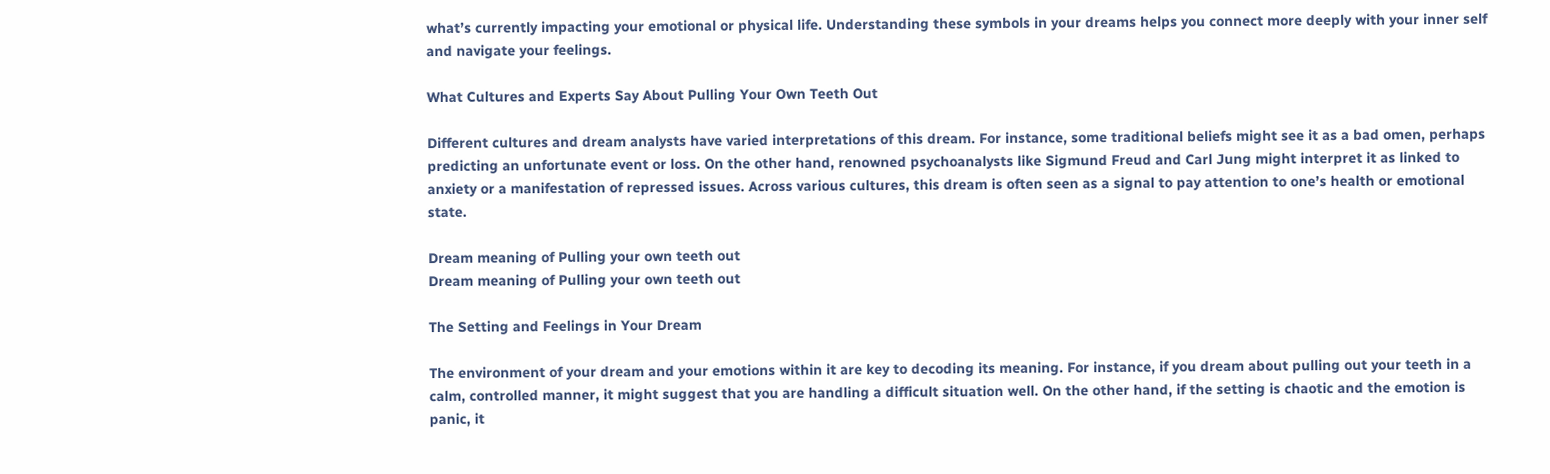what’s currently impacting your emotional or physical life. Understanding these symbols in your dreams helps you connect more deeply with your inner self and navigate your feelings.

What Cultures and Experts Say About Pulling Your Own Teeth Out

Different cultures and dream analysts have varied interpretations of this dream. For instance, some traditional beliefs might see it as a bad omen, perhaps predicting an unfortunate event or loss. On the other hand, renowned psychoanalysts like Sigmund Freud and Carl Jung might interpret it as linked to anxiety or a manifestation of repressed issues. Across various cultures, this dream is often seen as a signal to pay attention to one’s health or emotional state.

Dream meaning of Pulling your own teeth out
Dream meaning of Pulling your own teeth out

The Setting and Feelings in Your Dream

The environment of your dream and your emotions within it are key to decoding its meaning. For instance, if you dream about pulling out your teeth in a calm, controlled manner, it might suggest that you are handling a difficult situation well. On the other hand, if the setting is chaotic and the emotion is panic, it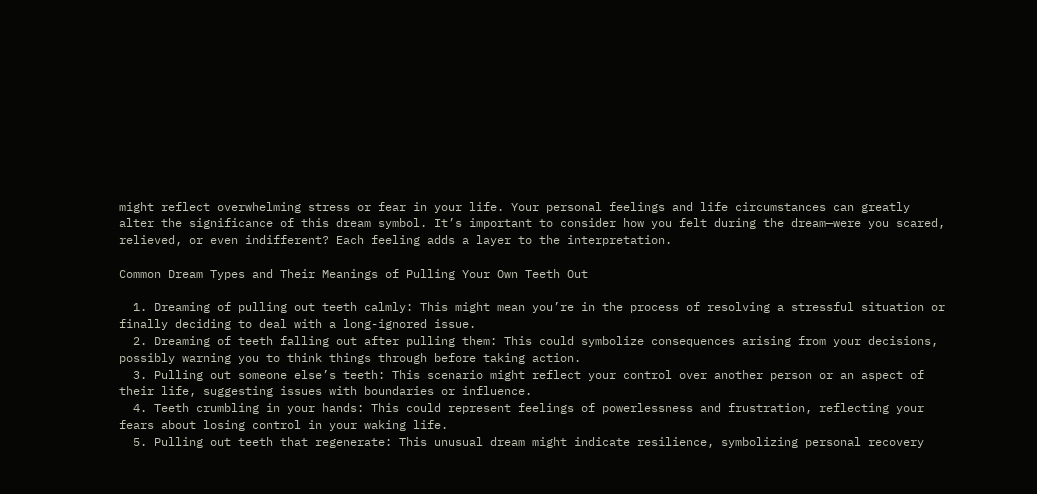might reflect overwhelming stress or fear in your life. Your personal feelings and life circumstances can greatly alter the significance of this dream symbol. It’s important to consider how you felt during the dream—were you scared, relieved, or even indifferent? Each feeling adds a layer to the interpretation.

Common Dream Types and Their Meanings of Pulling Your Own Teeth Out

  1. Dreaming of pulling out teeth calmly: This might mean you’re in the process of resolving a stressful situation or finally deciding to deal with a long-ignored issue.
  2. Dreaming of teeth falling out after pulling them: This could symbolize consequences arising from your decisions, possibly warning you to think things through before taking action.
  3. Pulling out someone else’s teeth: This scenario might reflect your control over another person or an aspect of their life, suggesting issues with boundaries or influence.
  4. Teeth crumbling in your hands: This could represent feelings of powerlessness and frustration, reflecting your fears about losing control in your waking life.
  5. Pulling out teeth that regenerate: This unusual dream might indicate resilience, symbolizing personal recovery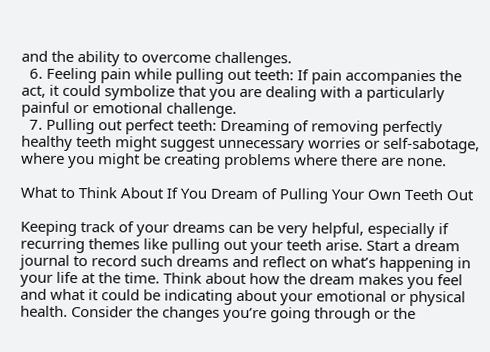and the ability to overcome challenges.
  6. Feeling pain while pulling out teeth: If pain accompanies the act, it could symbolize that you are dealing with a particularly painful or emotional challenge.
  7. Pulling out perfect teeth: Dreaming of removing perfectly healthy teeth might suggest unnecessary worries or self-sabotage, where you might be creating problems where there are none.

What to Think About If You Dream of Pulling Your Own Teeth Out

Keeping track of your dreams can be very helpful, especially if recurring themes like pulling out your teeth arise. Start a dream journal to record such dreams and reflect on what’s happening in your life at the time. Think about how the dream makes you feel and what it could be indicating about your emotional or physical health. Consider the changes you’re going through or the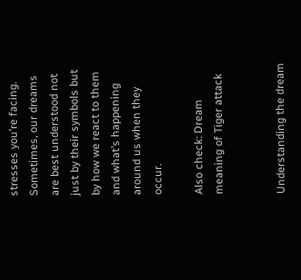stresses you’re facing. Sometimes, our dreams are best understood not just by their symbols but by how we react to them and what’s happening around us when they occur.

Also check: Dream meaning of Tiger attack


Understanding the dream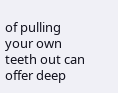of pulling your own teeth out can offer deep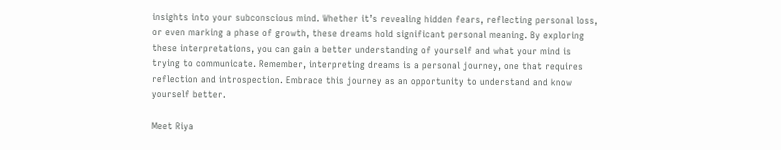insights into your subconscious mind. Whether it’s revealing hidden fears, reflecting personal loss, or even marking a phase of growth, these dreams hold significant personal meaning. By exploring these interpretations, you can gain a better understanding of yourself and what your mind is trying to communicate. Remember, interpreting dreams is a personal journey, one that requires reflection and introspection. Embrace this journey as an opportunity to understand and know yourself better.

Meet Riya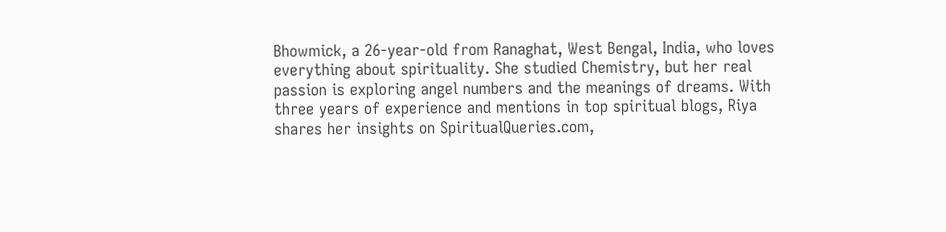Bhowmick, a 26-year-old from Ranaghat, West Bengal, India, who loves everything about spirituality. She studied Chemistry, but her real passion is exploring angel numbers and the meanings of dreams. With three years of experience and mentions in top spiritual blogs, Riya shares her insights on SpiritualQueries.com,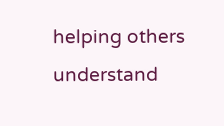helping others understand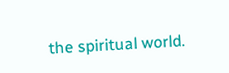the spiritual world.